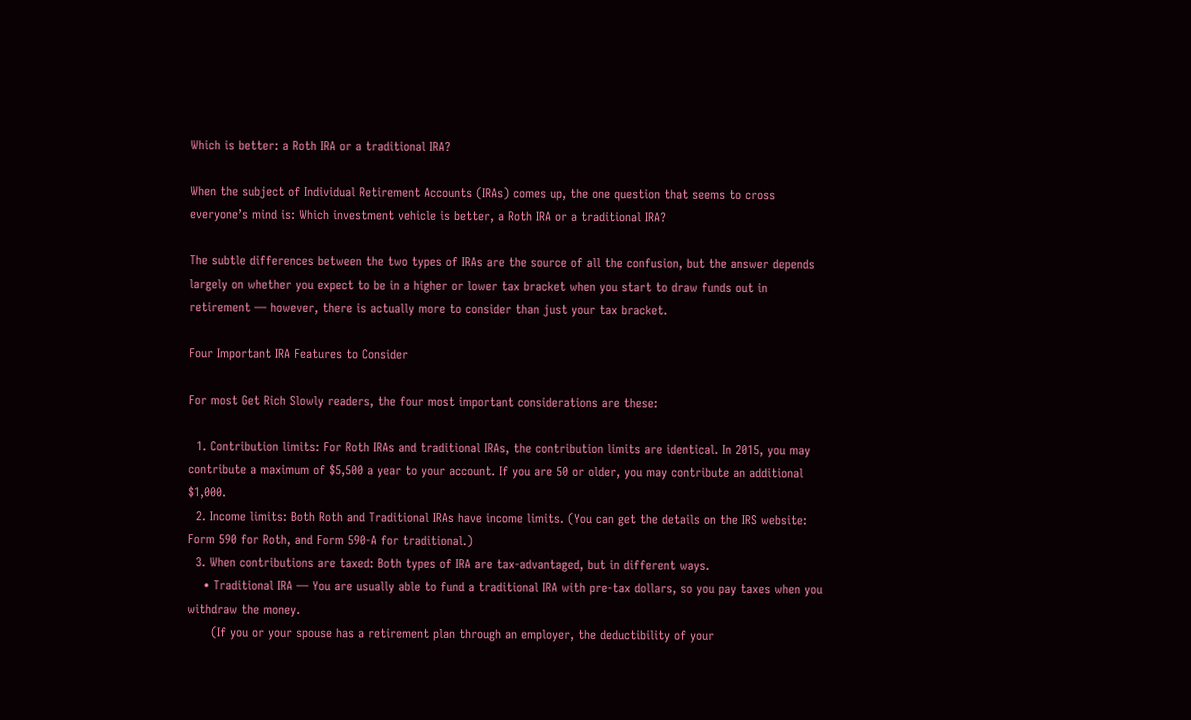Which is better: a Roth IRA or a traditional IRA?

When the subject of Individual Retirement Accounts (IRAs) comes up, the one question that seems to cross everyone’s mind is: Which investment vehicle is better, a Roth IRA or a traditional IRA?

The subtle differences between the two types of IRAs are the source of all the confusion, but the answer depends largely on whether you expect to be in a higher or lower tax bracket when you start to draw funds out in retirement — however, there is actually more to consider than just your tax bracket.

Four Important IRA Features to Consider

For most Get Rich Slowly readers, the four most important considerations are these:

  1. Contribution limits: For Roth IRAs and traditional IRAs, the contribution limits are identical. In 2015, you may contribute a maximum of $5,500 a year to your account. If you are 50 or older, you may contribute an additional $1,000.
  2. Income limits: Both Roth and Traditional IRAs have income limits. (You can get the details on the IRS website: Form 590 for Roth, and Form 590-A for traditional.)
  3. When contributions are taxed: Both types of IRA are tax-advantaged, but in different ways.
    • Traditional IRA — You are usually able to fund a traditional IRA with pre-tax dollars, so you pay taxes when you withdraw the money.
      (If you or your spouse has a retirement plan through an employer, the deductibility of your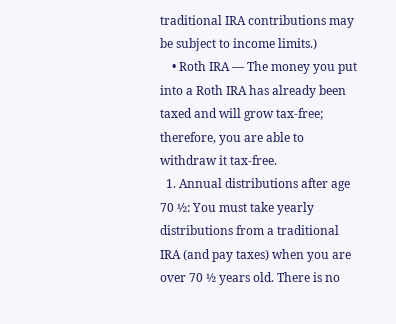traditional IRA contributions may be subject to income limits.)
    • Roth IRA — The money you put into a Roth IRA has already been taxed and will grow tax-free; therefore, you are able to withdraw it tax-free.
  1. Annual distributions after age 70 ½: You must take yearly distributions from a traditional IRA (and pay taxes) when you are over 70 ½ years old. There is no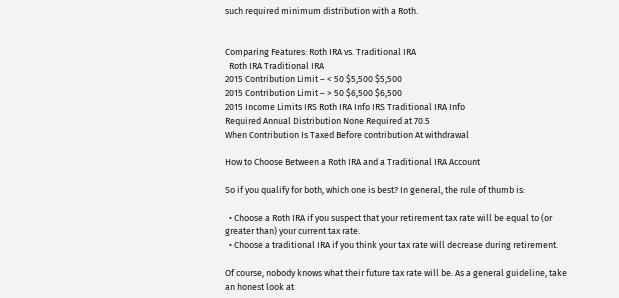such required minimum distribution with a Roth.


Comparing Features: Roth IRA vs. Traditional IRA
  Roth IRA Traditional IRA
2015 Contribution Limit – < 50 $5,500 $5,500
2015 Contribution Limit – > 50 $6,500 $6,500
2015 Income Limits IRS Roth IRA Info IRS Traditional IRA Info
Required Annual Distribution None Required at 70.5
When Contribution Is Taxed Before contribution At withdrawal

How to Choose Between a Roth IRA and a Traditional IRA Account

So if you qualify for both, which one is best? In general, the rule of thumb is:

  • Choose a Roth IRA if you suspect that your retirement tax rate will be equal to (or greater than) your current tax rate.
  • Choose a traditional IRA if you think your tax rate will decrease during retirement.

Of course, nobody knows what their future tax rate will be. As a general guideline, take an honest look at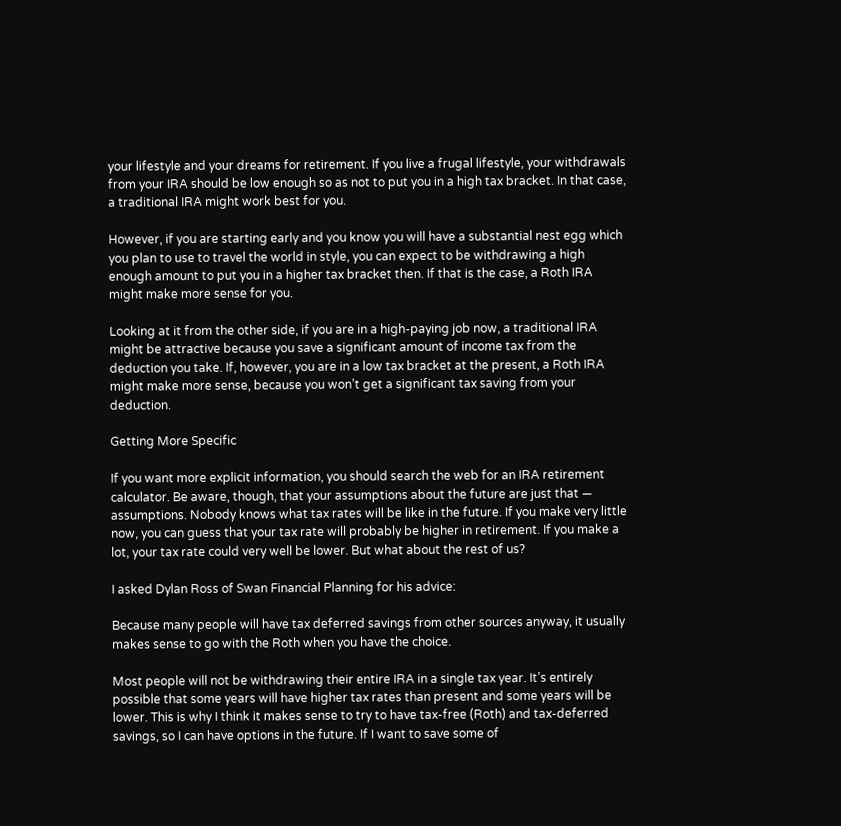your lifestyle and your dreams for retirement. If you live a frugal lifestyle, your withdrawals from your IRA should be low enough so as not to put you in a high tax bracket. In that case, a traditional IRA might work best for you.

However, if you are starting early and you know you will have a substantial nest egg which you plan to use to travel the world in style, you can expect to be withdrawing a high enough amount to put you in a higher tax bracket then. If that is the case, a Roth IRA might make more sense for you.

Looking at it from the other side, if you are in a high-paying job now, a traditional IRA might be attractive because you save a significant amount of income tax from the deduction you take. If, however, you are in a low tax bracket at the present, a Roth IRA might make more sense, because you won’t get a significant tax saving from your deduction.

Getting More Specific

If you want more explicit information, you should search the web for an IRA retirement calculator. Be aware, though, that your assumptions about the future are just that — assumptions. Nobody knows what tax rates will be like in the future. If you make very little now, you can guess that your tax rate will probably be higher in retirement. If you make a lot, your tax rate could very well be lower. But what about the rest of us?

I asked Dylan Ross of Swan Financial Planning for his advice:

Because many people will have tax deferred savings from other sources anyway, it usually makes sense to go with the Roth when you have the choice.

Most people will not be withdrawing their entire IRA in a single tax year. It’s entirely possible that some years will have higher tax rates than present and some years will be lower. This is why I think it makes sense to try to have tax-free (Roth) and tax-deferred savings, so I can have options in the future. If I want to save some of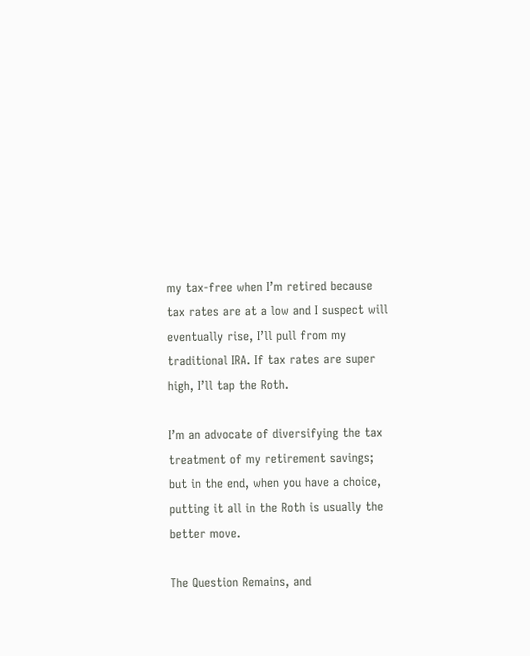my tax-free when I’m retired because tax rates are at a low and I suspect will eventually rise, I’ll pull from my traditional IRA. If tax rates are super high, I’ll tap the Roth.

I’m an advocate of diversifying the tax treatment of my retirement savings; but in the end, when you have a choice, putting it all in the Roth is usually the better move.

The Question Remains, and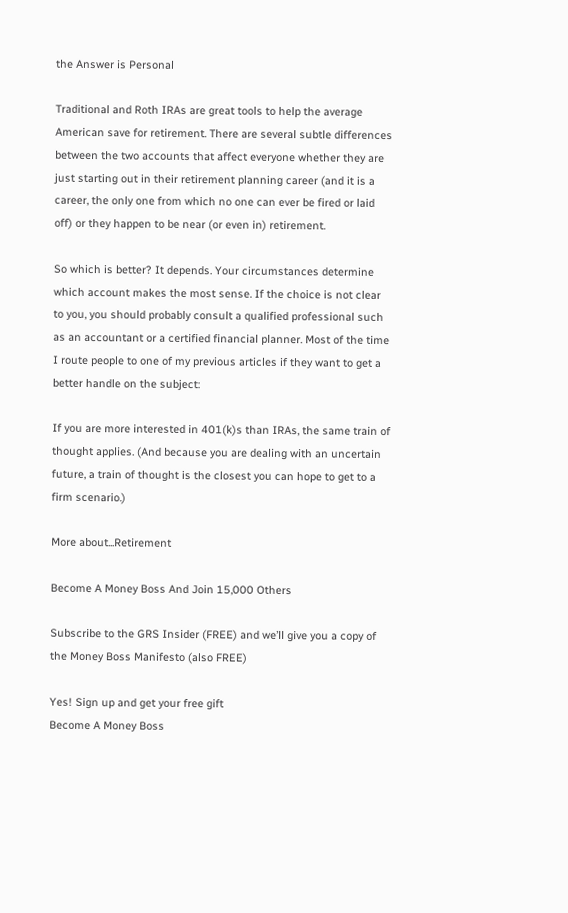the Answer is Personal

Traditional and Roth IRAs are great tools to help the average American save for retirement. There are several subtle differences between the two accounts that affect everyone whether they are just starting out in their retirement planning career (and it is a career, the only one from which no one can ever be fired or laid off) or they happen to be near (or even in) retirement.

So which is better? It depends. Your circumstances determine which account makes the most sense. If the choice is not clear to you, you should probably consult a qualified professional such as an accountant or a certified financial planner. Most of the time I route people to one of my previous articles if they want to get a better handle on the subject:

If you are more interested in 401(k)s than IRAs, the same train of thought applies. (And because you are dealing with an uncertain future, a train of thought is the closest you can hope to get to a firm scenario.)

More about...Retirement

Become A Money Boss And Join 15,000 Others

Subscribe to the GRS Insider (FREE) and we’ll give you a copy of the Money Boss Manifesto (also FREE)

Yes! Sign up and get your free gift
Become A Money Boss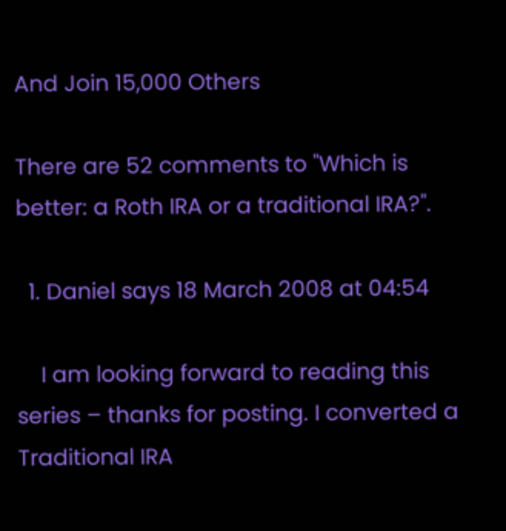And Join 15,000 Others

There are 52 comments to "Which is better: a Roth IRA or a traditional IRA?".

  1. Daniel says 18 March 2008 at 04:54

    I am looking forward to reading this series – thanks for posting. I converted a Traditional IRA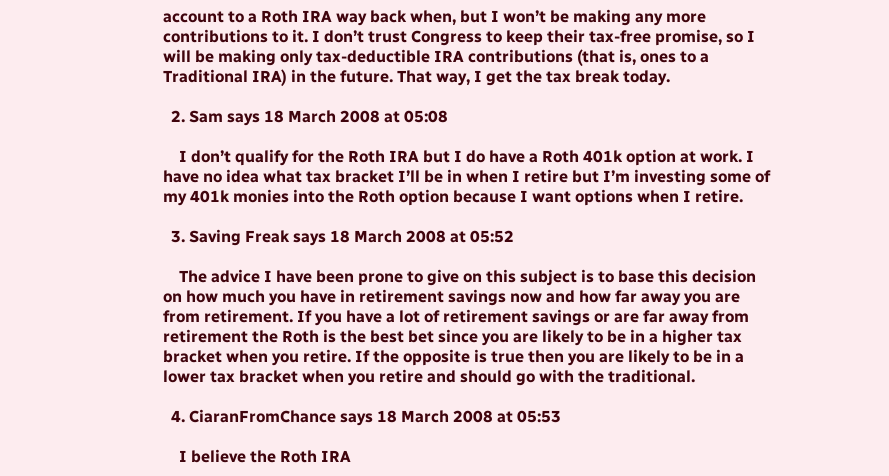account to a Roth IRA way back when, but I won’t be making any more contributions to it. I don’t trust Congress to keep their tax-free promise, so I will be making only tax-deductible IRA contributions (that is, ones to a Traditional IRA) in the future. That way, I get the tax break today.

  2. Sam says 18 March 2008 at 05:08

    I don’t qualify for the Roth IRA but I do have a Roth 401k option at work. I have no idea what tax bracket I’ll be in when I retire but I’m investing some of my 401k monies into the Roth option because I want options when I retire.

  3. Saving Freak says 18 March 2008 at 05:52

    The advice I have been prone to give on this subject is to base this decision on how much you have in retirement savings now and how far away you are from retirement. If you have a lot of retirement savings or are far away from retirement the Roth is the best bet since you are likely to be in a higher tax bracket when you retire. If the opposite is true then you are likely to be in a lower tax bracket when you retire and should go with the traditional.

  4. CiaranFromChance says 18 March 2008 at 05:53

    I believe the Roth IRA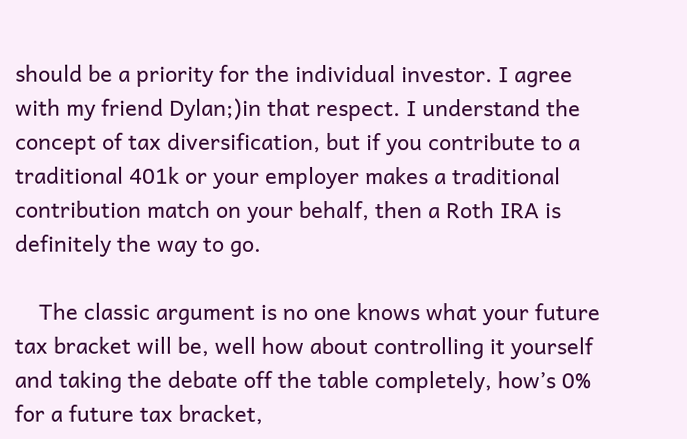should be a priority for the individual investor. I agree with my friend Dylan;)in that respect. I understand the concept of tax diversification, but if you contribute to a traditional 401k or your employer makes a traditional contribution match on your behalf, then a Roth IRA is definitely the way to go.

    The classic argument is no one knows what your future tax bracket will be, well how about controlling it yourself and taking the debate off the table completely, how’s 0% for a future tax bracket,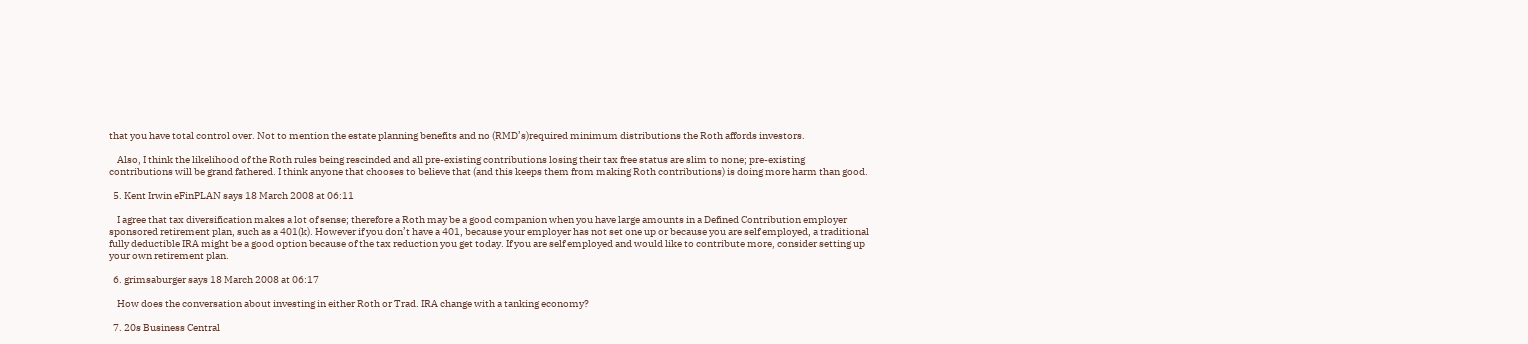that you have total control over. Not to mention the estate planning benefits and no (RMD’s)required minimum distributions the Roth affords investors.

    Also, I think the likelihood of the Roth rules being rescinded and all pre-existing contributions losing their tax free status are slim to none; pre-existing contributions will be grand fathered. I think anyone that chooses to believe that (and this keeps them from making Roth contributions) is doing more harm than good.

  5. Kent Irwin eFinPLAN says 18 March 2008 at 06:11

    I agree that tax diversification makes a lot of sense; therefore a Roth may be a good companion when you have large amounts in a Defined Contribution employer sponsored retirement plan, such as a 401(k). However if you don’t have a 401, because your employer has not set one up or because you are self employed, a traditional fully deductible IRA might be a good option because of the tax reduction you get today. If you are self employed and would like to contribute more, consider setting up your own retirement plan.

  6. grimsaburger says 18 March 2008 at 06:17

    How does the conversation about investing in either Roth or Trad. IRA change with a tanking economy?

  7. 20s Business Central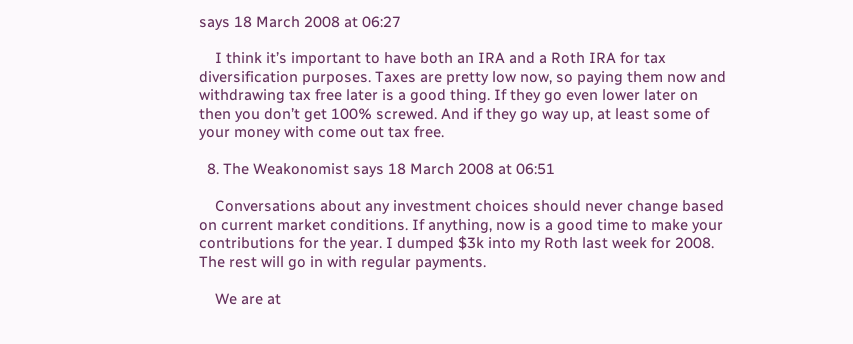says 18 March 2008 at 06:27

    I think it’s important to have both an IRA and a Roth IRA for tax diversification purposes. Taxes are pretty low now, so paying them now and withdrawing tax free later is a good thing. If they go even lower later on then you don’t get 100% screwed. And if they go way up, at least some of your money with come out tax free.

  8. The Weakonomist says 18 March 2008 at 06:51

    Conversations about any investment choices should never change based on current market conditions. If anything, now is a good time to make your contributions for the year. I dumped $3k into my Roth last week for 2008. The rest will go in with regular payments.

    We are at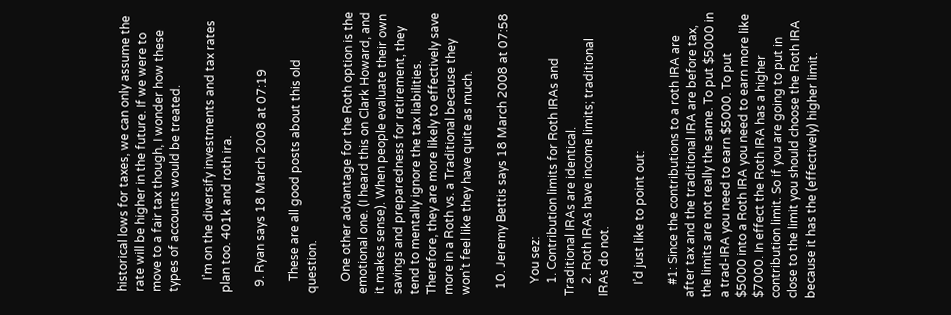historical lows for taxes, we can only assume the rate will be higher in the future. If we were to move to a fair tax though, I wonder how these types of accounts would be treated.

    I’m on the diversify investments and tax rates plan too. 401k and roth ira.

  9. Ryan says 18 March 2008 at 07:19

    These are all good posts about this old question.

    One other advantage for the Roth option is the emotional one. (I heard this on Clark Howard, and it makes sense). When people evaluate their own savings and preparedness for retirement, they tend to mentally ignore the tax liabilities. Therefore, they are more likely to effectively save more in a Roth vs. a Traditional because they won’t feel like they have quite as much.

  10. Jeremy Bettis says 18 March 2008 at 07:58

    You sez:
    1. Contribution limits for Roth IRAs and Traditional IRAs are identical.
    2. Roth IRAs have income limits; traditional IRAs do not.

    I’d just like to point out:

    #1: Since the contributions to a roth IRA are after tax and the traditional IRA are before tax, the limits are not really the same. To put $5000 in a trad-IRA you need to earn $5000. To put $5000 into a Roth IRA you need to earn more like $7000. In effect the Roth IRA has a higher contribution limit. So if you are going to put in close to the limit you should choose the Roth IRA because it has the (effectively) higher limit.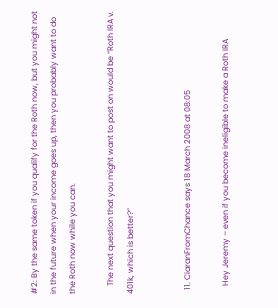#2: By the same token if you qualify for the Roth now, but you might not in the future when your income goes up, then you probably want to do the Roth now while you can.

    The next question that you might want to post on would be “Roth IRA v. 401k, which is better?”


  11. CiaranFromChance says 18 March 2008 at 08:05

    Hey Jeremy – even if you become ineligible to make a Roth IRA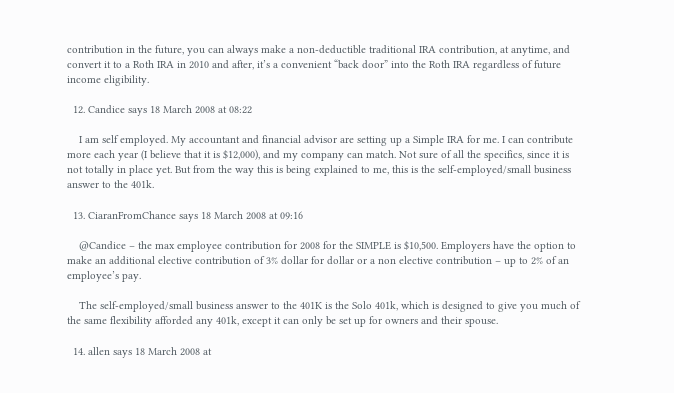contribution in the future, you can always make a non-deductible traditional IRA contribution, at anytime, and convert it to a Roth IRA in 2010 and after, it’s a convenient “back door” into the Roth IRA regardless of future income eligibility.

  12. Candice says 18 March 2008 at 08:22

    I am self employed. My accountant and financial advisor are setting up a Simple IRA for me. I can contribute more each year (I believe that it is $12,000), and my company can match. Not sure of all the specifics, since it is not totally in place yet. But from the way this is being explained to me, this is the self-employed/small business answer to the 401k.

  13. CiaranFromChance says 18 March 2008 at 09:16

    @Candice – the max employee contribution for 2008 for the SIMPLE is $10,500. Employers have the option to make an additional elective contribution of 3% dollar for dollar or a non elective contribution – up to 2% of an employee’s pay.

    The self-employed/small business answer to the 401K is the Solo 401k, which is designed to give you much of the same flexibility afforded any 401k, except it can only be set up for owners and their spouse.

  14. allen says 18 March 2008 at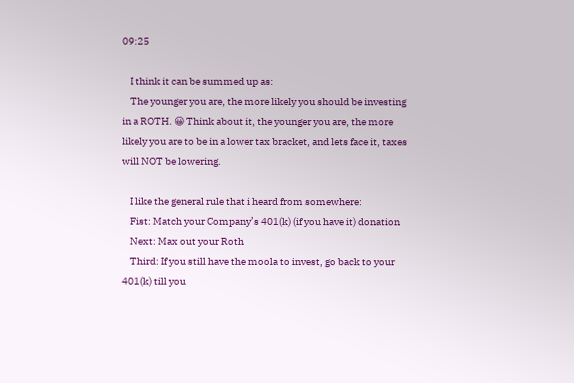09:25

    I think it can be summed up as:
    The younger you are, the more likely you should be investing in a ROTH. 😀 Think about it, the younger you are, the more likely you are to be in a lower tax bracket, and lets face it, taxes will NOT be lowering.

    I like the general rule that i heard from somewhere:
    Fist: Match your Company’s 401(k) (if you have it) donation
    Next: Max out your Roth
    Third: If you still have the moola to invest, go back to your 401(k) till you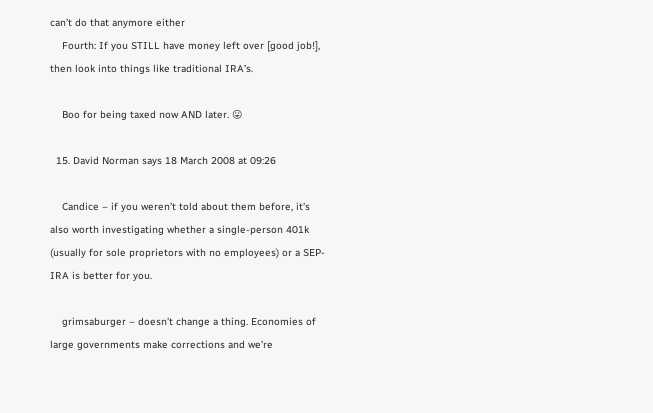can’t do that anymore either
    Fourth: If you STILL have money left over [good job!], then look into things like traditional IRA’s.

    Boo for being taxed now AND later. 😛

  15. David Norman says 18 March 2008 at 09:26

    Candice – if you weren’t told about them before, it’s also worth investigating whether a single-person 401k (usually for sole proprietors with no employees) or a SEP-IRA is better for you.

    grimsaburger – doesn’t change a thing. Economies of large governments make corrections and we’re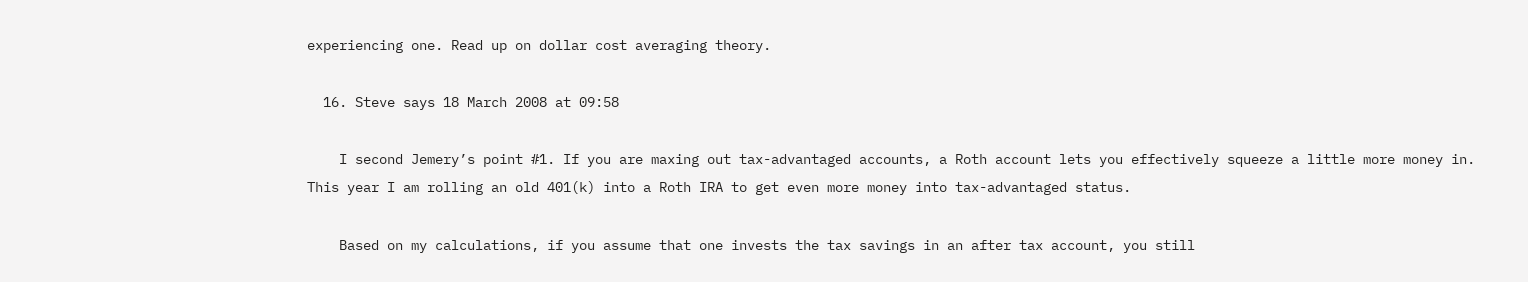experiencing one. Read up on dollar cost averaging theory.

  16. Steve says 18 March 2008 at 09:58

    I second Jemery’s point #1. If you are maxing out tax-advantaged accounts, a Roth account lets you effectively squeeze a little more money in. This year I am rolling an old 401(k) into a Roth IRA to get even more money into tax-advantaged status.

    Based on my calculations, if you assume that one invests the tax savings in an after tax account, you still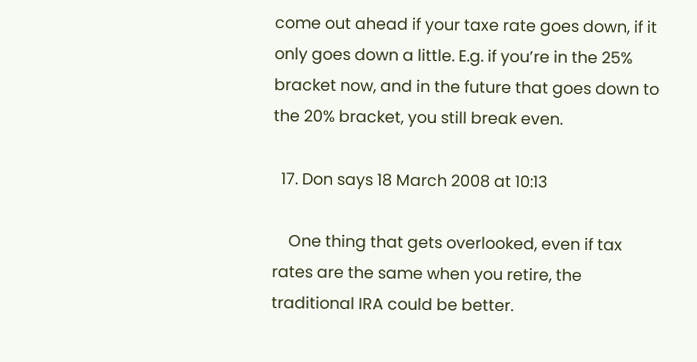come out ahead if your taxe rate goes down, if it only goes down a little. E.g. if you’re in the 25% bracket now, and in the future that goes down to the 20% bracket, you still break even.

  17. Don says 18 March 2008 at 10:13

    One thing that gets overlooked, even if tax rates are the same when you retire, the traditional IRA could be better.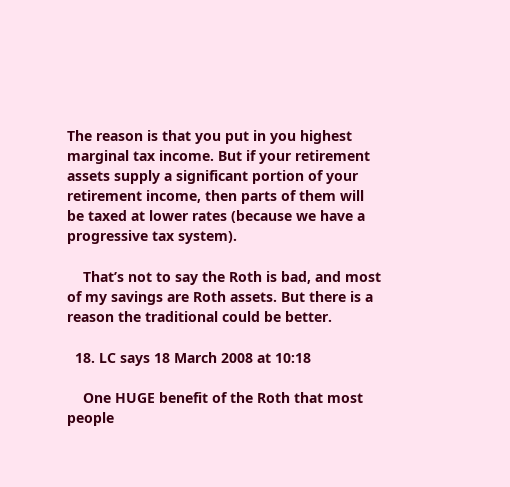The reason is that you put in you highest marginal tax income. But if your retirement assets supply a significant portion of your retirement income, then parts of them will be taxed at lower rates (because we have a progressive tax system).

    That’s not to say the Roth is bad, and most of my savings are Roth assets. But there is a reason the traditional could be better.

  18. LC says 18 March 2008 at 10:18

    One HUGE benefit of the Roth that most people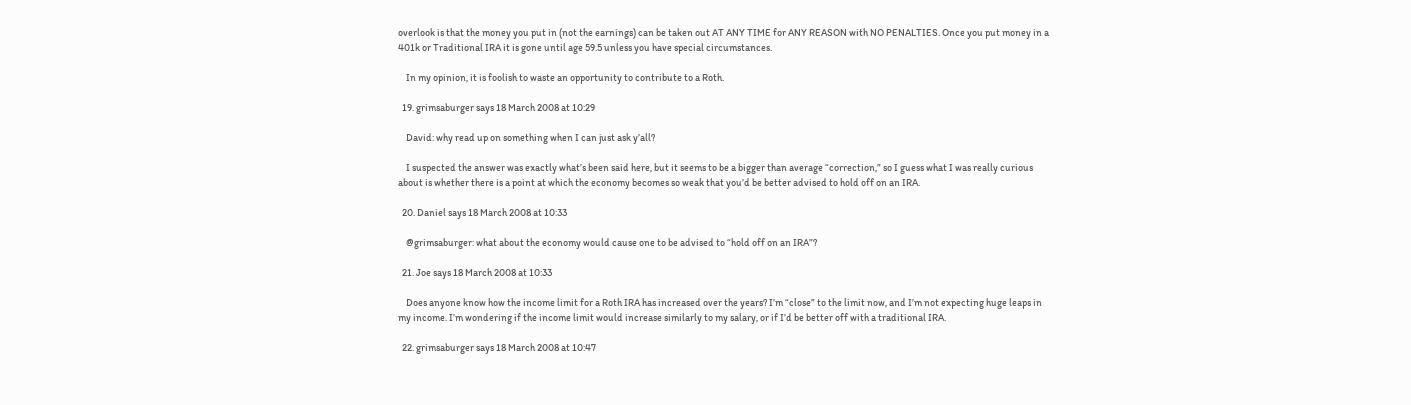overlook is that the money you put in (not the earnings) can be taken out AT ANY TIME for ANY REASON with NO PENALTIES. Once you put money in a 401k or Traditional IRA it is gone until age 59.5 unless you have special circumstances.

    In my opinion, it is foolish to waste an opportunity to contribute to a Roth.

  19. grimsaburger says 18 March 2008 at 10:29

    David: why read up on something when I can just ask y’all?

    I suspected the answer was exactly what’s been said here, but it seems to be a bigger than average “correction,” so I guess what I was really curious about is whether there is a point at which the economy becomes so weak that you’d be better advised to hold off on an IRA.

  20. Daniel says 18 March 2008 at 10:33

    @grimsaburger: what about the economy would cause one to be advised to “hold off on an IRA”?

  21. Joe says 18 March 2008 at 10:33

    Does anyone know how the income limit for a Roth IRA has increased over the years? I’m “close” to the limit now, and I’m not expecting huge leaps in my income. I’m wondering if the income limit would increase similarly to my salary, or if I’d be better off with a traditional IRA.

  22. grimsaburger says 18 March 2008 at 10:47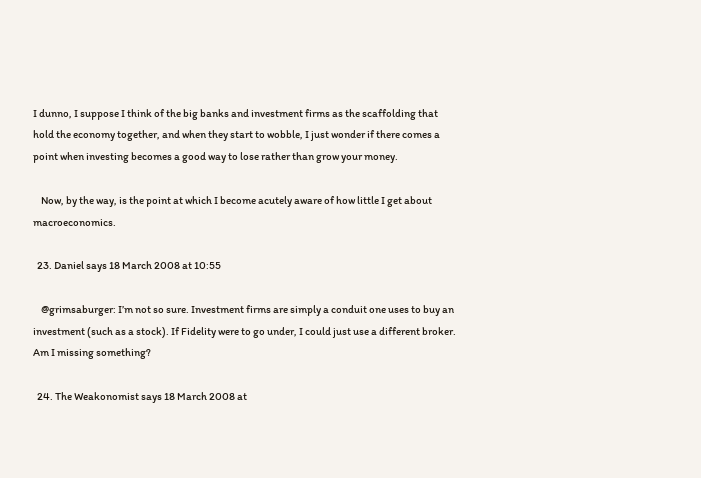I dunno, I suppose I think of the big banks and investment firms as the scaffolding that hold the economy together, and when they start to wobble, I just wonder if there comes a point when investing becomes a good way to lose rather than grow your money.

    Now, by the way, is the point at which I become acutely aware of how little I get about macroeconomics.

  23. Daniel says 18 March 2008 at 10:55

    @grimsaburger: I’m not so sure. Investment firms are simply a conduit one uses to buy an investment (such as a stock). If Fidelity were to go under, I could just use a different broker. Am I missing something?

  24. The Weakonomist says 18 March 2008 at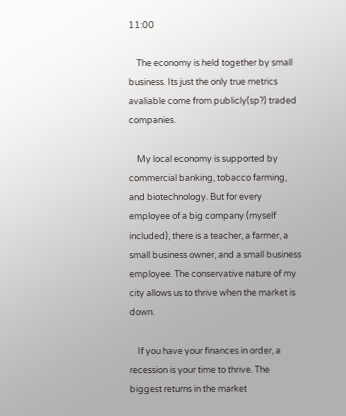11:00

    The economy is held together by small business. Its just the only true metrics avaliable come from publicly(sp?) traded companies.

    My local economy is supported by commercial banking, tobacco farming, and biotechnology. But for every employee of a big company (myself included), there is a teacher, a farmer, a small business owner, and a small business employee. The conservative nature of my city allows us to thrive when the market is down.

    If you have your finances in order, a recession is your time to thrive. The biggest returns in the market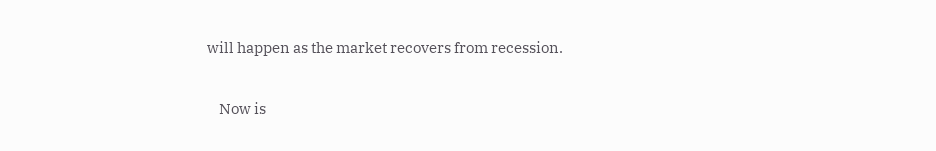will happen as the market recovers from recession.

    Now is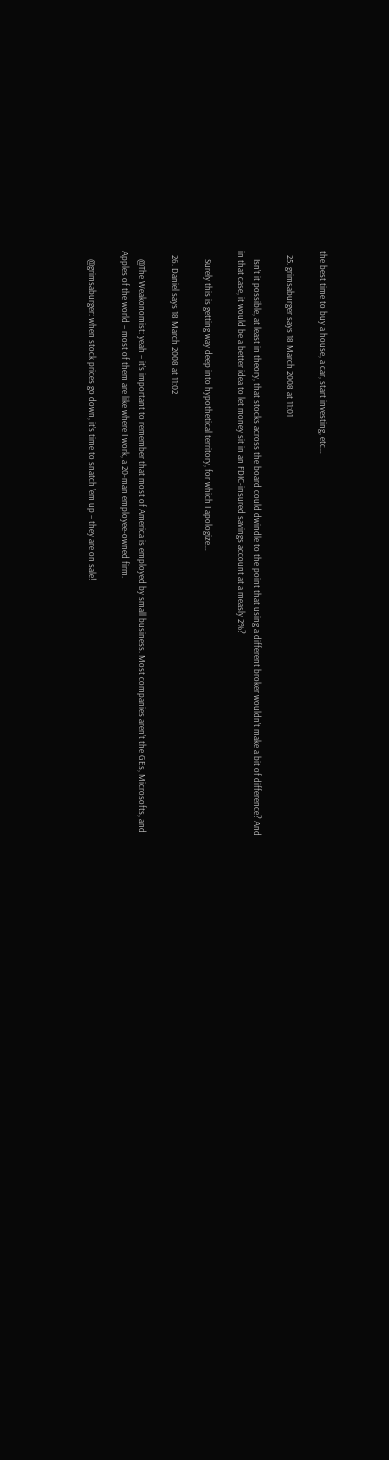the best time to buy a house, a car, start investing, etc…

  25. grimsaburger says 18 March 2008 at 11:01

    Isn’t it possible, at least in theory, that stocks across the board could dwindle to the point that using a different broker wouldn’t make a bit of difference? And in that case, it would be a better idea to let money sit in an FDIC-insured savings account at a measly 2%?

    Surely this is getting way deep into hypothetical territory, for which I apologize…

  26. Daniel says 18 March 2008 at 11:02

    @The Weakonomist: yeah – it’s important to remember that most of America is employed by small business. Most companies aren’t the GEs, Microsofts, and Apples of the world – most of them are like where I work, a 20-man employee-owned firm.

    @grimsaburger: when stock prices go down, it’s time to snatch ’em up – they are on sale!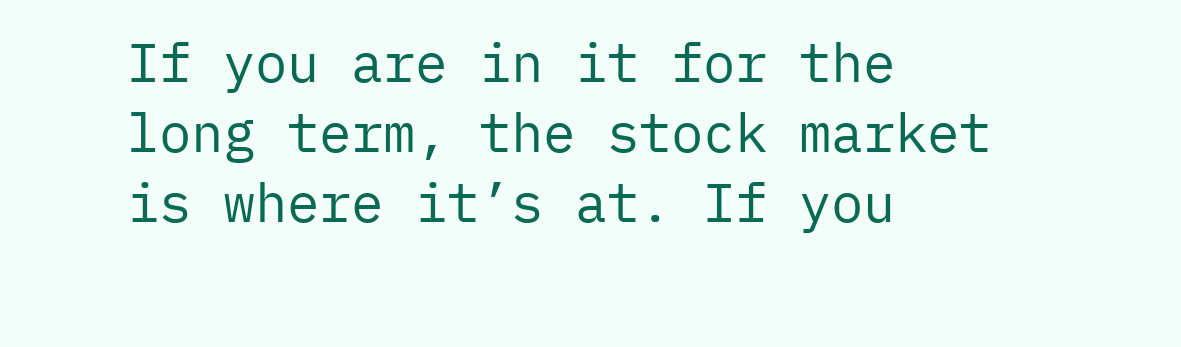If you are in it for the long term, the stock market is where it’s at. If you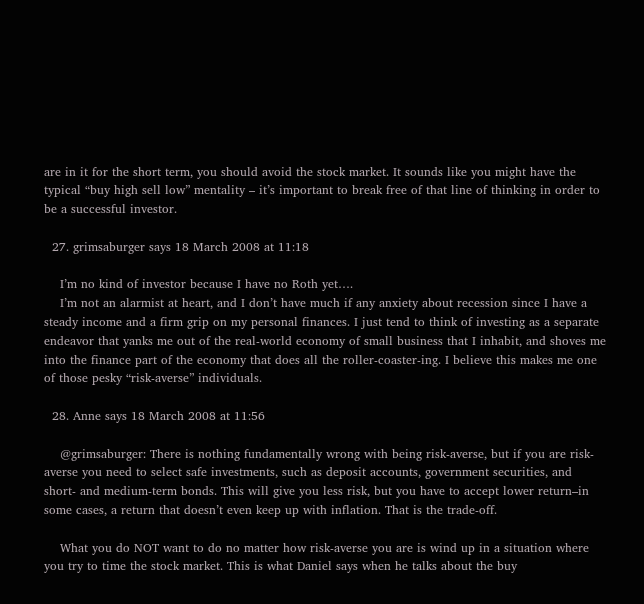are in it for the short term, you should avoid the stock market. It sounds like you might have the typical “buy high sell low” mentality – it’s important to break free of that line of thinking in order to be a successful investor.

  27. grimsaburger says 18 March 2008 at 11:18

    I’m no kind of investor because I have no Roth yet….
    I’m not an alarmist at heart, and I don’t have much if any anxiety about recession since I have a steady income and a firm grip on my personal finances. I just tend to think of investing as a separate endeavor that yanks me out of the real-world economy of small business that I inhabit, and shoves me into the finance part of the economy that does all the roller-coaster-ing. I believe this makes me one of those pesky “risk-averse” individuals.

  28. Anne says 18 March 2008 at 11:56

    @grimsaburger: There is nothing fundamentally wrong with being risk-averse, but if you are risk-averse you need to select safe investments, such as deposit accounts, government securities, and short- and medium-term bonds. This will give you less risk, but you have to accept lower return–in some cases, a return that doesn’t even keep up with inflation. That is the trade-off.

    What you do NOT want to do no matter how risk-averse you are is wind up in a situation where you try to time the stock market. This is what Daniel says when he talks about the buy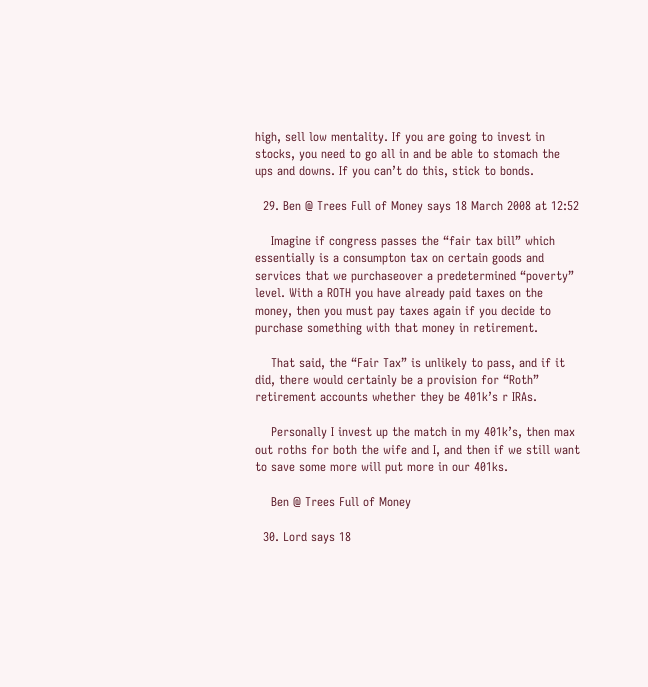high, sell low mentality. If you are going to invest in stocks, you need to go all in and be able to stomach the ups and downs. If you can’t do this, stick to bonds.

  29. Ben @ Trees Full of Money says 18 March 2008 at 12:52

    Imagine if congress passes the “fair tax bill” which essentially is a consumpton tax on certain goods and services that we purchaseover a predetermined “poverty” level. With a ROTH you have already paid taxes on the money, then you must pay taxes again if you decide to purchase something with that money in retirement.

    That said, the “Fair Tax” is unlikely to pass, and if it did, there would certainly be a provision for “Roth” retirement accounts whether they be 401k’s r IRAs.

    Personally I invest up the match in my 401k’s, then max out roths for both the wife and I, and then if we still want to save some more will put more in our 401ks.

    Ben @ Trees Full of Money

  30. Lord says 18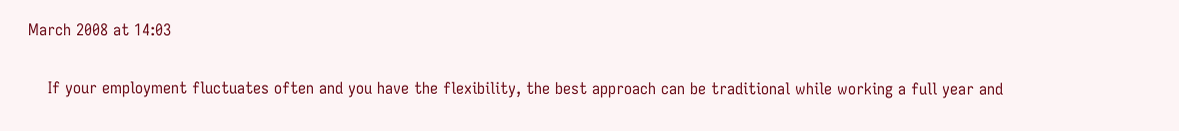March 2008 at 14:03

    If your employment fluctuates often and you have the flexibility, the best approach can be traditional while working a full year and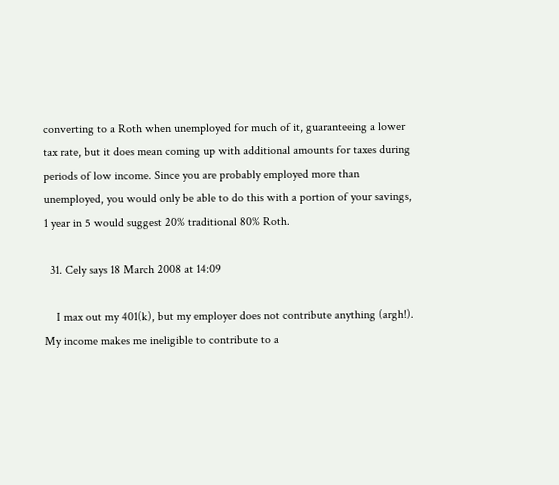converting to a Roth when unemployed for much of it, guaranteeing a lower tax rate, but it does mean coming up with additional amounts for taxes during periods of low income. Since you are probably employed more than unemployed, you would only be able to do this with a portion of your savings, 1 year in 5 would suggest 20% traditional 80% Roth.

  31. Cely says 18 March 2008 at 14:09

    I max out my 401(k), but my employer does not contribute anything (argh!). My income makes me ineligible to contribute to a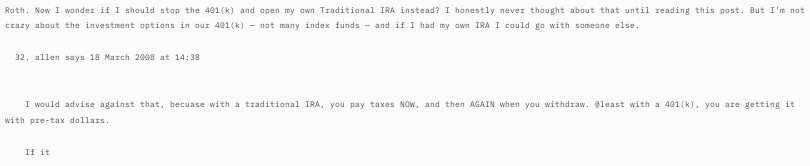Roth. Now I wonder if I should stop the 401(k) and open my own Traditional IRA instead? I honestly never thought about that until reading this post. But I’m not crazy about the investment options in our 401(k) — not many index funds — and if I had my own IRA I could go with someone else.

  32. allen says 18 March 2008 at 14:38


    I would advise against that, becuase with a traditional IRA, you pay taxes NOW, and then AGAIN when you withdraw. @least with a 401(k), you are getting it with pre-tax dollars.

    If it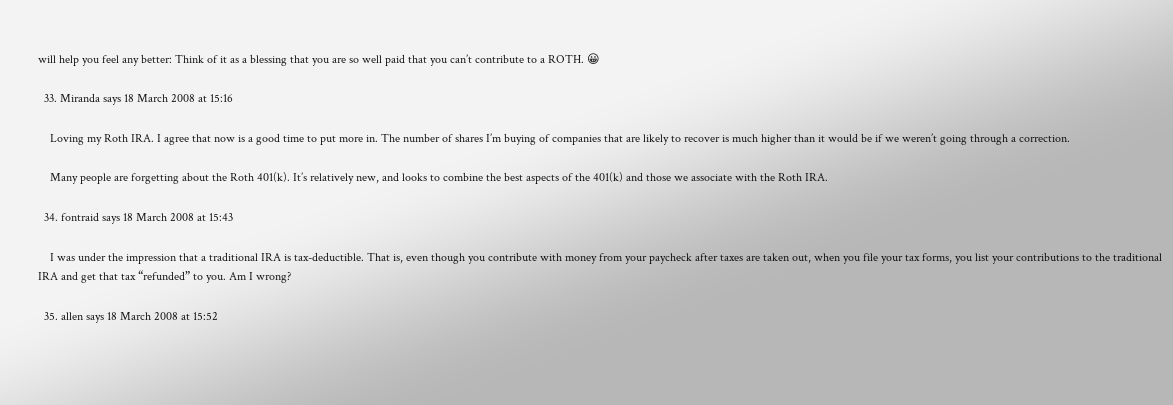will help you feel any better: Think of it as a blessing that you are so well paid that you can’t contribute to a ROTH. 😀

  33. Miranda says 18 March 2008 at 15:16

    Loving my Roth IRA. I agree that now is a good time to put more in. The number of shares I’m buying of companies that are likely to recover is much higher than it would be if we weren’t going through a correction.

    Many people are forgetting about the Roth 401(k). It’s relatively new, and looks to combine the best aspects of the 401(k) and those we associate with the Roth IRA.

  34. fontraid says 18 March 2008 at 15:43

    I was under the impression that a traditional IRA is tax-deductible. That is, even though you contribute with money from your paycheck after taxes are taken out, when you file your tax forms, you list your contributions to the traditional IRA and get that tax “refunded” to you. Am I wrong?

  35. allen says 18 March 2008 at 15:52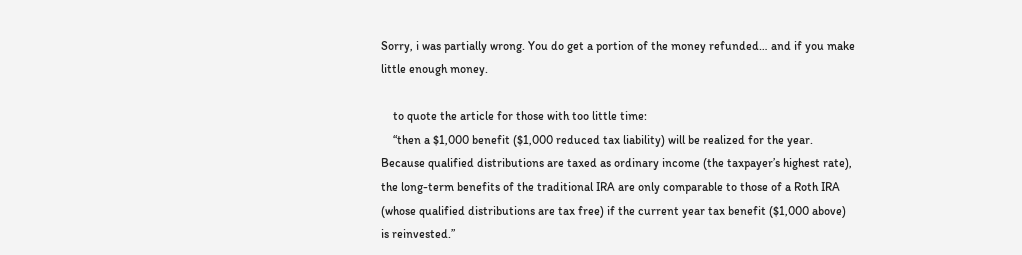Sorry, i was partially wrong. You do get a portion of the money refunded… and if you make little enough money.

    to quote the article for those with too little time:
    “then a $1,000 benefit ($1,000 reduced tax liability) will be realized for the year. Because qualified distributions are taxed as ordinary income (the taxpayer’s highest rate), the long-term benefits of the traditional IRA are only comparable to those of a Roth IRA (whose qualified distributions are tax free) if the current year tax benefit ($1,000 above) is reinvested.”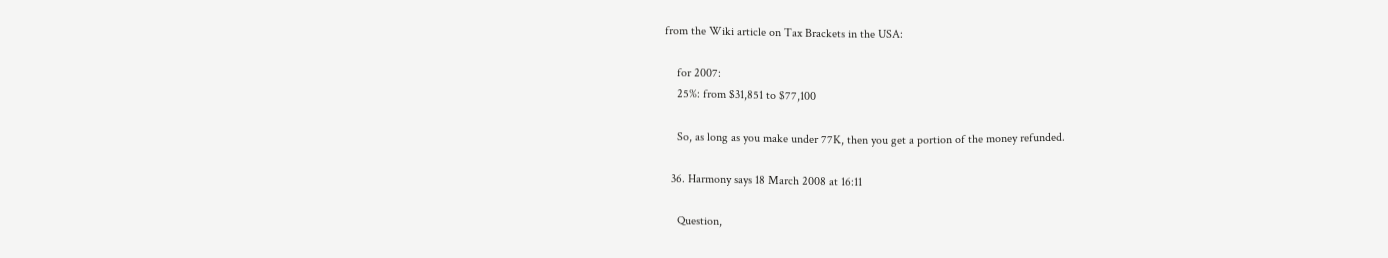from the Wiki article on Tax Brackets in the USA:

    for 2007:
    25%: from $31,851 to $77,100

    So, as long as you make under 77K, then you get a portion of the money refunded.

  36. Harmony says 18 March 2008 at 16:11

    Question,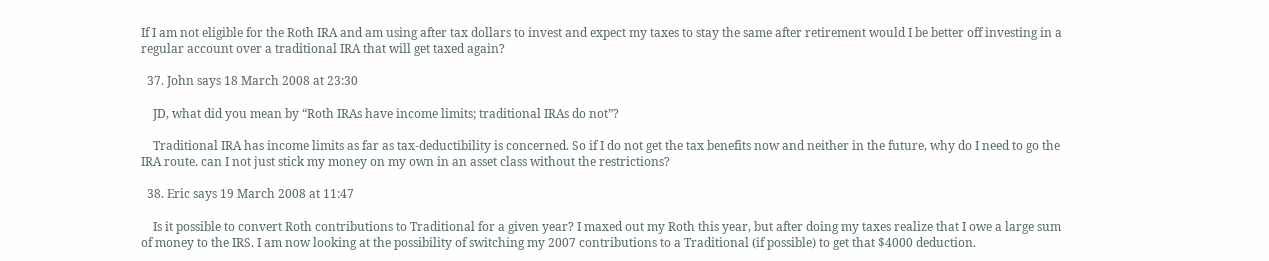If I am not eligible for the Roth IRA and am using after tax dollars to invest and expect my taxes to stay the same after retirement would I be better off investing in a regular account over a traditional IRA that will get taxed again?

  37. John says 18 March 2008 at 23:30

    JD, what did you mean by “Roth IRAs have income limits; traditional IRAs do not”?

    Traditional IRA has income limits as far as tax-deductibility is concerned. So if I do not get the tax benefits now and neither in the future, why do I need to go the IRA route. can I not just stick my money on my own in an asset class without the restrictions?

  38. Eric says 19 March 2008 at 11:47

    Is it possible to convert Roth contributions to Traditional for a given year? I maxed out my Roth this year, but after doing my taxes realize that I owe a large sum of money to the IRS. I am now looking at the possibility of switching my 2007 contributions to a Traditional (if possible) to get that $4000 deduction.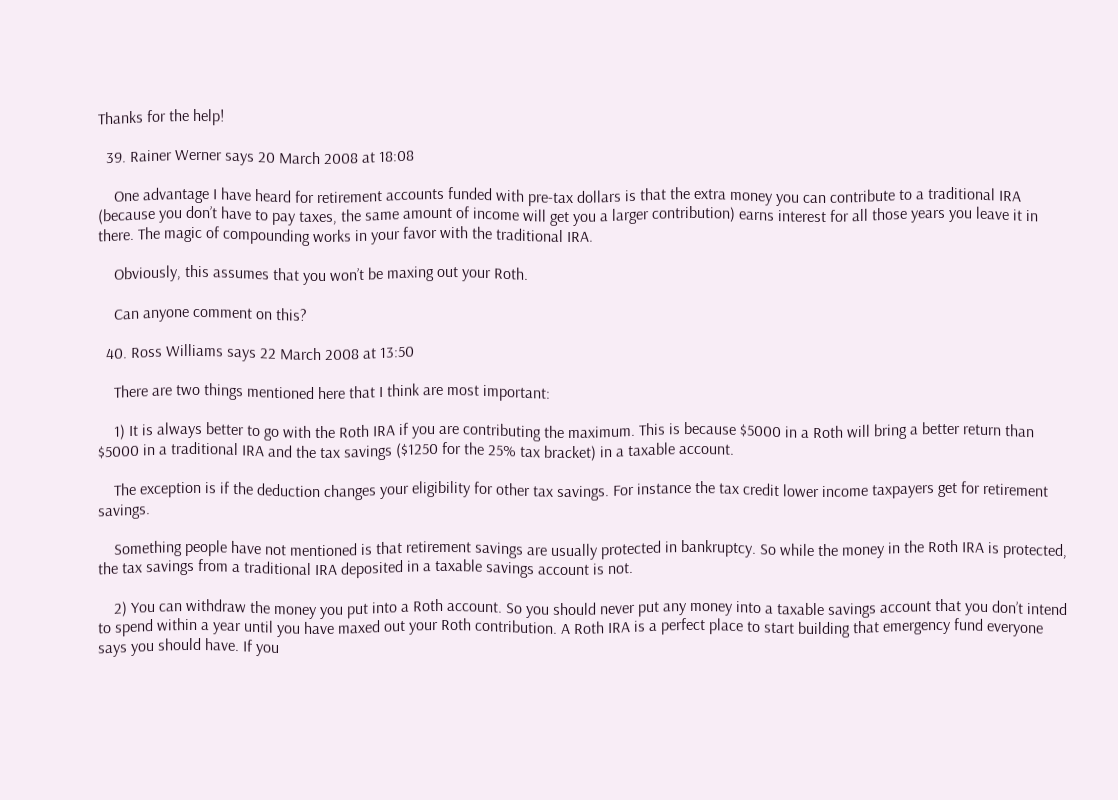Thanks for the help!

  39. Rainer Werner says 20 March 2008 at 18:08

    One advantage I have heard for retirement accounts funded with pre-tax dollars is that the extra money you can contribute to a traditional IRA (because you don’t have to pay taxes, the same amount of income will get you a larger contribution) earns interest for all those years you leave it in there. The magic of compounding works in your favor with the traditional IRA.

    Obviously, this assumes that you won’t be maxing out your Roth.

    Can anyone comment on this?

  40. Ross Williams says 22 March 2008 at 13:50

    There are two things mentioned here that I think are most important:

    1) It is always better to go with the Roth IRA if you are contributing the maximum. This is because $5000 in a Roth will bring a better return than $5000 in a traditional IRA and the tax savings ($1250 for the 25% tax bracket) in a taxable account.

    The exception is if the deduction changes your eligibility for other tax savings. For instance the tax credit lower income taxpayers get for retirement savings.

    Something people have not mentioned is that retirement savings are usually protected in bankruptcy. So while the money in the Roth IRA is protected, the tax savings from a traditional IRA deposited in a taxable savings account is not.

    2) You can withdraw the money you put into a Roth account. So you should never put any money into a taxable savings account that you don’t intend to spend within a year until you have maxed out your Roth contribution. A Roth IRA is a perfect place to start building that emergency fund everyone says you should have. If you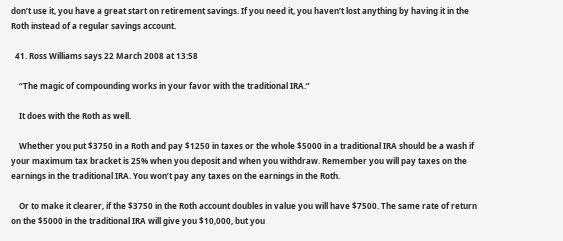don’t use it, you have a great start on retirement savings. If you need it, you haven’t lost anything by having it in the Roth instead of a regular savings account.

  41. Ross Williams says 22 March 2008 at 13:58

    “The magic of compounding works in your favor with the traditional IRA.”

    It does with the Roth as well.

    Whether you put $3750 in a Roth and pay $1250 in taxes or the whole $5000 in a traditional IRA should be a wash if your maximum tax bracket is 25% when you deposit and when you withdraw. Remember you will pay taxes on the earnings in the traditional IRA. You won’t pay any taxes on the earnings in the Roth.

    Or to make it clearer, if the $3750 in the Roth account doubles in value you will have $7500. The same rate of return on the $5000 in the traditional IRA will give you $10,000, but you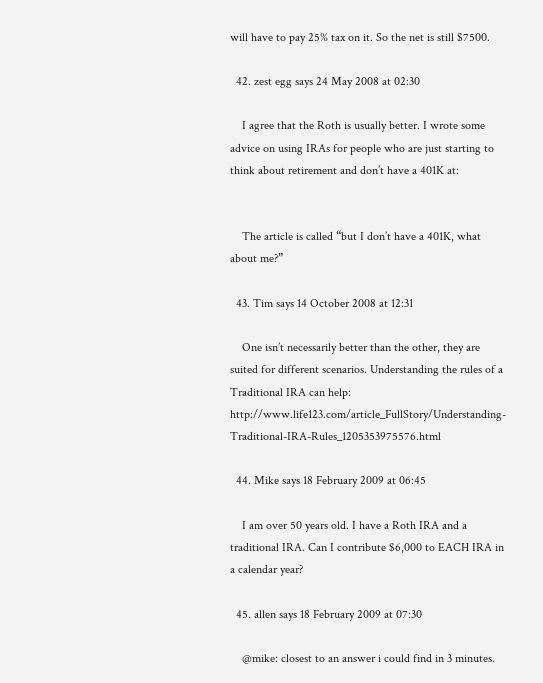will have to pay 25% tax on it. So the net is still $7500.

  42. zest egg says 24 May 2008 at 02:30

    I agree that the Roth is usually better. I wrote some advice on using IRAs for people who are just starting to think about retirement and don’t have a 401K at:


    The article is called “but I don’t have a 401K, what about me?”

  43. Tim says 14 October 2008 at 12:31

    One isn’t necessarily better than the other, they are suited for different scenarios. Understanding the rules of a Traditional IRA can help: http://www.life123.com/article_FullStory/Understanding-Traditional-IRA-Rules_1205353975576.html

  44. Mike says 18 February 2009 at 06:45

    I am over 50 years old. I have a Roth IRA and a traditional IRA. Can I contribute $6,000 to EACH IRA in a calendar year?

  45. allen says 18 February 2009 at 07:30

    @mike: closest to an answer i could find in 3 minutes.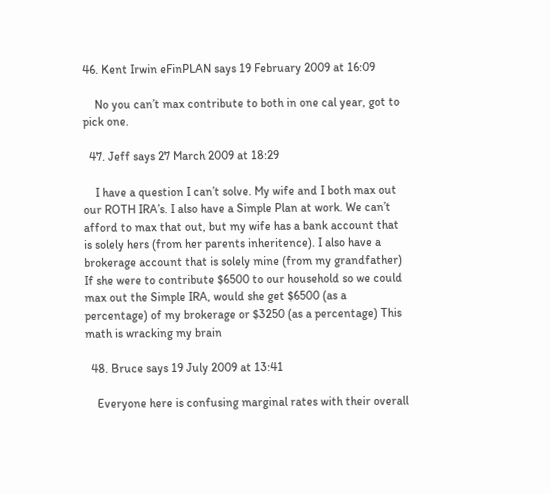46. Kent Irwin eFinPLAN says 19 February 2009 at 16:09

    No you can’t max contribute to both in one cal year, got to pick one.

  47. Jeff says 27 March 2009 at 18:29

    I have a question I can’t solve. My wife and I both max out our ROTH IRA’s. I also have a Simple Plan at work. We can’t afford to max that out, but my wife has a bank account that is solely hers (from her parents inheritence). I also have a brokerage account that is solely mine (from my grandfather) If she were to contribute $6500 to our household so we could max out the Simple IRA, would she get $6500 (as a percentage) of my brokerage or $3250 (as a percentage) This math is wracking my brain

  48. Bruce says 19 July 2009 at 13:41

    Everyone here is confusing marginal rates with their overall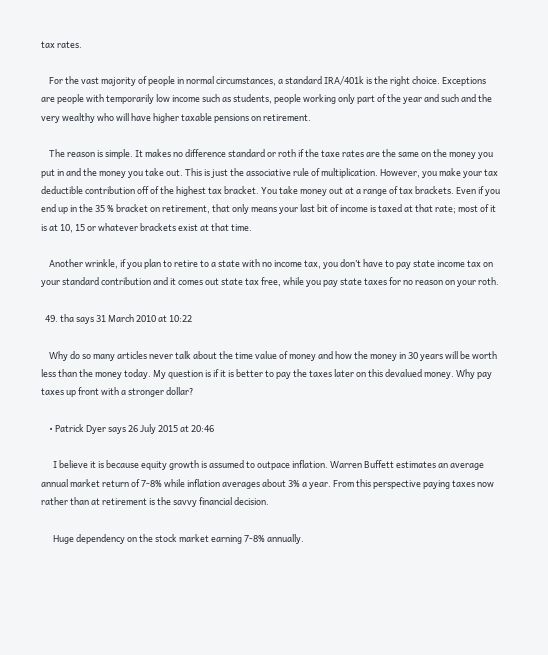tax rates.

    For the vast majority of people in normal circumstances, a standard IRA/401k is the right choice. Exceptions are people with temporarily low income such as students, people working only part of the year and such and the very wealthy who will have higher taxable pensions on retirement.

    The reason is simple. It makes no difference standard or roth if the taxe rates are the same on the money you put in and the money you take out. This is just the associative rule of multiplication. However, you make your tax deductible contribution off of the highest tax bracket. You take money out at a range of tax brackets. Even if you end up in the 35 % bracket on retirement, that only means your last bit of income is taxed at that rate; most of it is at 10, 15 or whatever brackets exist at that time.

    Another wrinkle, if you plan to retire to a state with no income tax, you don’t have to pay state income tax on your standard contribution and it comes out state tax free, while you pay state taxes for no reason on your roth.

  49. tha says 31 March 2010 at 10:22

    Why do so many articles never talk about the time value of money and how the money in 30 years will be worth less than the money today. My question is if it is better to pay the taxes later on this devalued money. Why pay taxes up front with a stronger dollar?

    • Patrick Dyer says 26 July 2015 at 20:46

      I believe it is because equity growth is assumed to outpace inflation. Warren Buffett estimates an average annual market return of 7-8% while inflation averages about 3% a year. From this perspective paying taxes now rather than at retirement is the savvy financial decision.

      Huge dependency on the stock market earning 7-8% annually.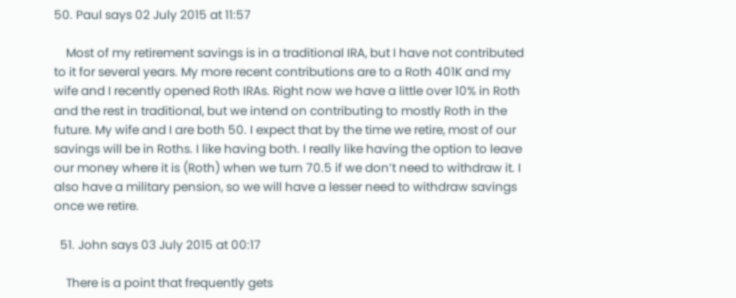50. Paul says 02 July 2015 at 11:57

    Most of my retirement savings is in a traditional IRA, but I have not contributed to it for several years. My more recent contributions are to a Roth 401K and my wife and I recently opened Roth IRAs. Right now we have a little over 10% in Roth and the rest in traditional, but we intend on contributing to mostly Roth in the future. My wife and I are both 50. I expect that by the time we retire, most of our savings will be in Roths. I like having both. I really like having the option to leave our money where it is (Roth) when we turn 70.5 if we don’t need to withdraw it. I also have a military pension, so we will have a lesser need to withdraw savings once we retire.

  51. John says 03 July 2015 at 00:17

    There is a point that frequently gets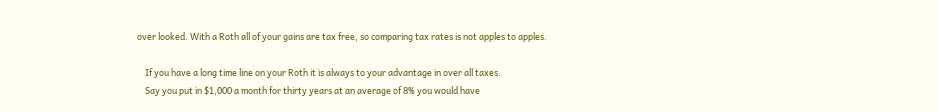over looked. With a Roth all of your gains are tax free, so comparing tax rates is not apples to apples.

    If you have a long time line on your Roth it is always to your advantage in over all taxes.
    Say you put in $1,000 a month for thirty years at an average of 8% you would have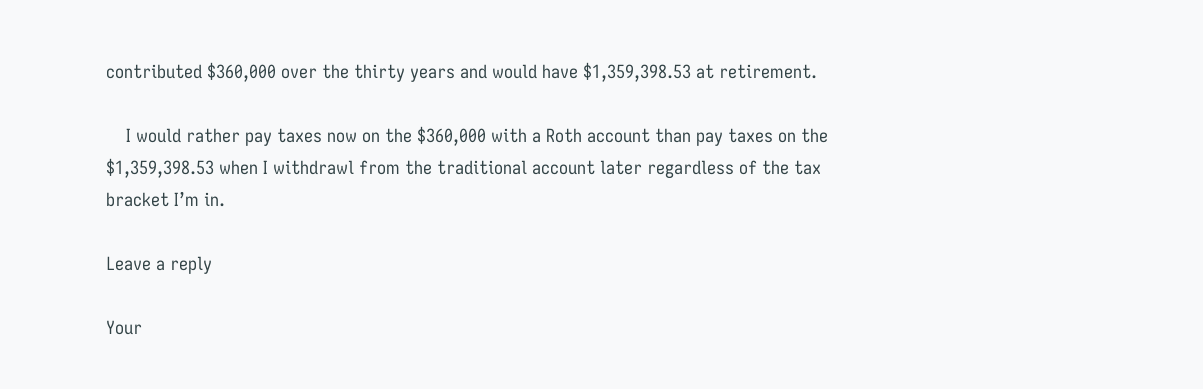contributed $360,000 over the thirty years and would have $1,359,398.53 at retirement.

    I would rather pay taxes now on the $360,000 with a Roth account than pay taxes on the $1,359,398.53 when I withdrawl from the traditional account later regardless of the tax bracket I’m in.

Leave a reply

Your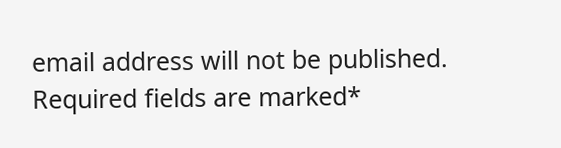email address will not be published. Required fields are marked*